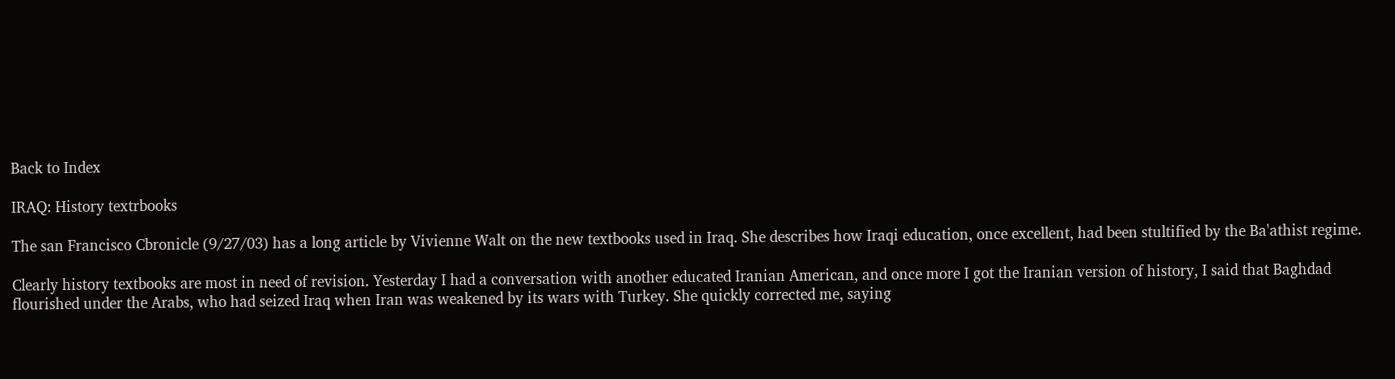Back to Index

IRAQ: History textrbooks

The san Francisco Cbronicle (9/27/03) has a long article by Vivienne Walt on the new textbooks used in Iraq. She describes how Iraqi education, once excellent, had been stultified by the Ba'athist regime.

Clearly history textbooks are most in need of revision. Yesterday I had a conversation with another educated Iranian American, and once more I got the Iranian version of history, I said that Baghdad flourished under the Arabs, who had seized Iraq when Iran was weakened by its wars with Turkey. She quickly corrected me, saying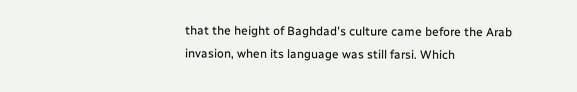that the height of Baghdad's culture came before the Arab invasion, when its language was still farsi. Which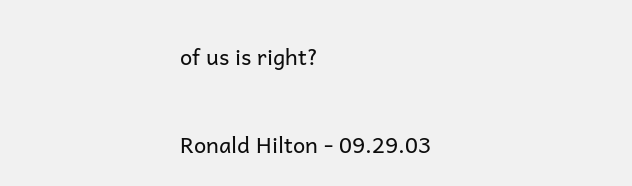of us is right?

Ronald Hilton - 09.29.03